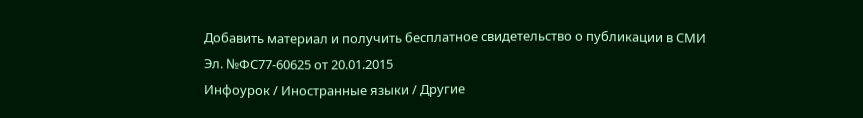Добавить материал и получить бесплатное свидетельство о публикации в СМИ
Эл. №ФС77-60625 от 20.01.2015
Инфоурок / Иностранные языки / Другие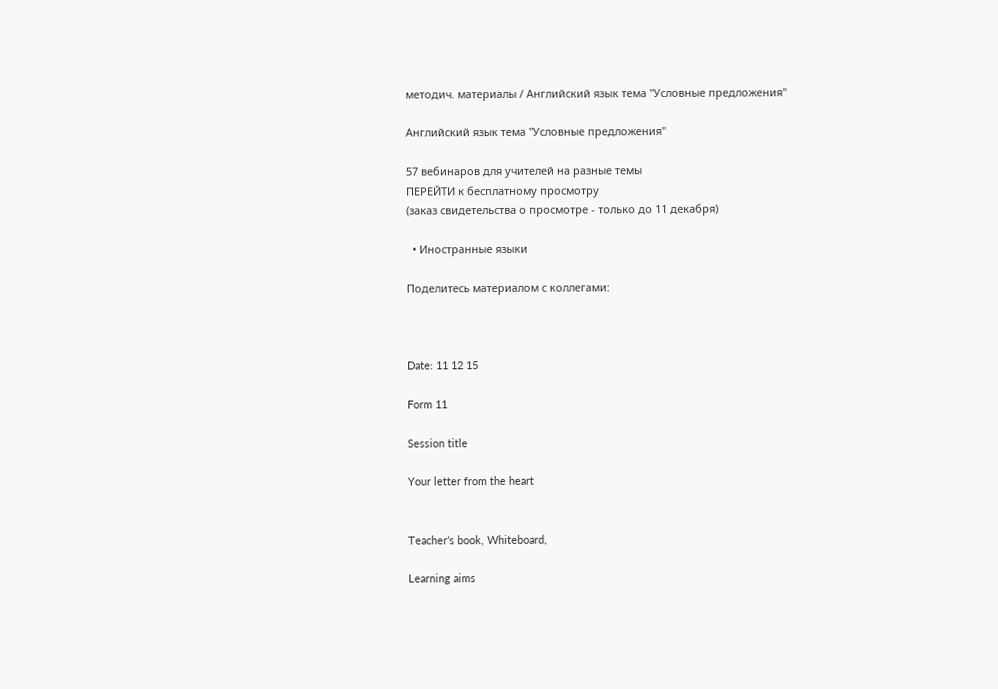методич. материалы / Английский язык тема "Условные предложения"

Английский язык тема "Условные предложения"

57 вебинаров для учителей на разные темы
ПЕРЕЙТИ к бесплатному просмотру
(заказ свидетельства о просмотре - только до 11 декабря)

  • Иностранные языки

Поделитесь материалом с коллегами:



Date: 11 12 15

Form 11

Session title

Your letter from the heart


Teacher’s book, Whiteboard,

Learning aims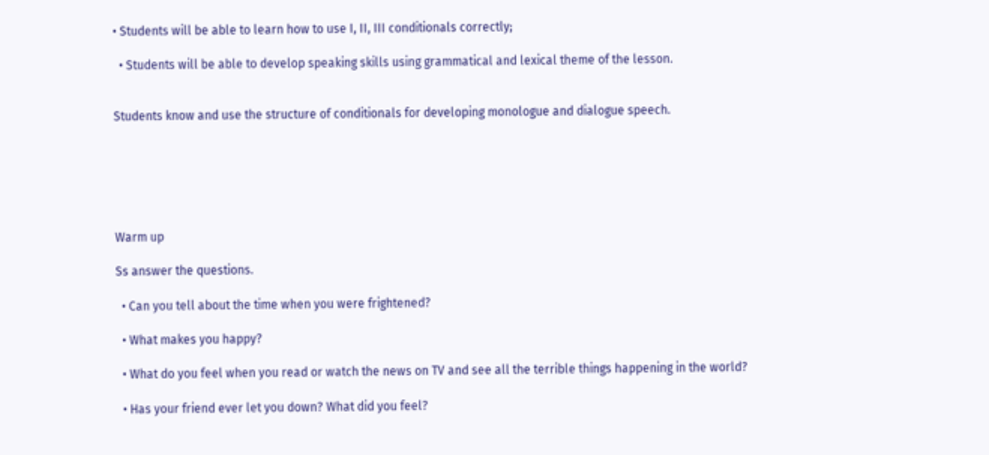• Students will be able to learn how to use I, II, III conditionals correctly;

  • Students will be able to develop speaking skills using grammatical and lexical theme of the lesson.


Students know and use the structure of conditionals for developing monologue and dialogue speech.






Warm up

Ss answer the questions.

  • Can you tell about the time when you were frightened?

  • What makes you happy?

  • What do you feel when you read or watch the news on TV and see all the terrible things happening in the world?

  • Has your friend ever let you down? What did you feel?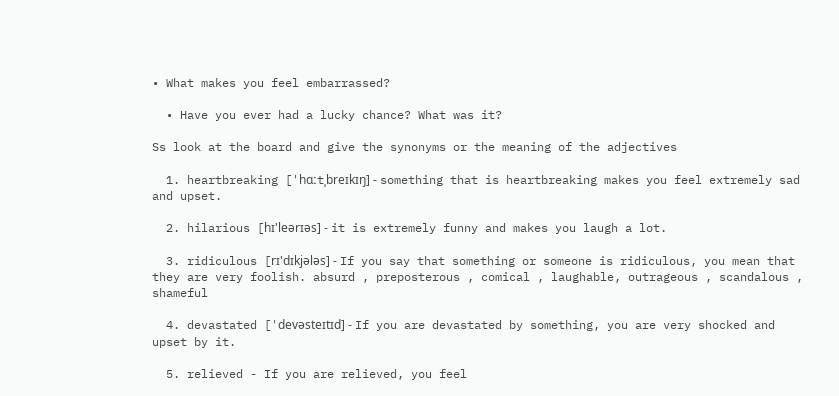• What makes you feel embarrassed?

  • Have you ever had a lucky chance? What was it?

Ss look at the board and give the synonyms or the meaning of the adjectives

  1. heartbreaking ['hɑːtˌbreɪkɪŋ] - something that is heartbreaking makes you feel extremely sad and upset.

  2. hilarious [hɪ'leərɪəs] - it is extremely funny and makes you laugh a lot.

  3. ridiculous [rɪ'dɪkjələs] - If you say that something or someone is ridiculous, you mean that they are very foolish. absurd , preposterous , comical , laughable, outrageous , scandalous , shameful

  4. devastated ['devəsteɪtɪd] - If you are devastated by something, you are very shocked and upset by it.

  5. relieved - If you are relieved, you feel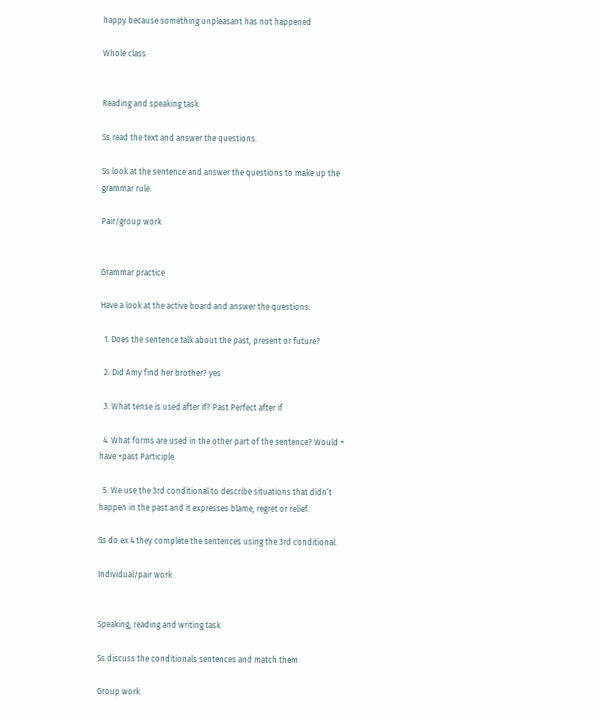happy because something unpleasant has not happened

Whole class


Reading and speaking task

Ss read the text and answer the questions.

Ss look at the sentence and answer the questions to make up the grammar rule.

Pair/group work


Grammar practice

Have a look at the active board and answer the questions:

  1. Does the sentence talk about the past, present or future?

  2. Did Amy find her brother? yes

  3. What tense is used after if? Past Perfect after if

  4. What forms are used in the other part of the sentence? Would + have +past Participle

  5. We use the 3rd conditional to describe situations that didn’t happen in the past and it expresses blame, regret or relief.

Ss do ex.4 they complete the sentences using the 3rd conditional.

Individual/pair work


Speaking, reading and writing task

Ss discuss the conditionals sentences and match them

Group work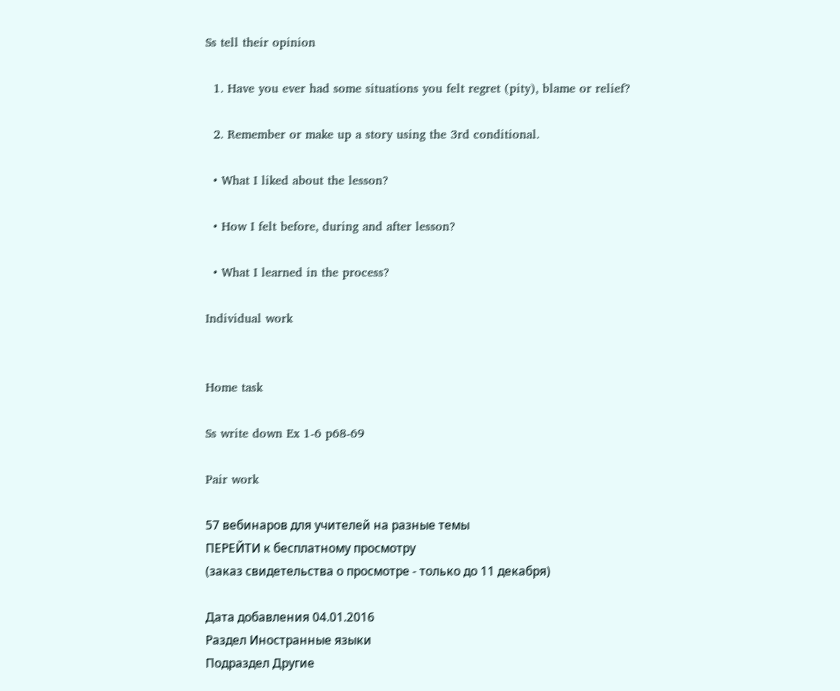Ss tell their opinion

  1. Have you ever had some situations you felt regret (pity), blame or relief?

  2. Remember or make up a story using the 3rd conditional.

  • What I liked about the lesson?

  • How I felt before, during and after lesson?

  • What I learned in the process?

Individual work


Home task

Ss write down Ex 1-6 p68-69

Pair work

57 вебинаров для учителей на разные темы
ПЕРЕЙТИ к бесплатному просмотру
(заказ свидетельства о просмотре - только до 11 декабря)

Дата добавления 04.01.2016
Раздел Иностранные языки
Подраздел Другие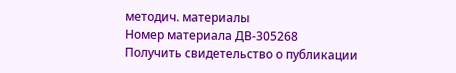методич. материалы
Номер материала ДВ-305268
Получить свидетельство о публикации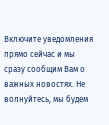Включите уведомления прямо сейчас и мы сразу сообщим Вам о важных новостях. Не волнуйтесь, мы будем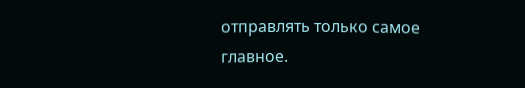отправлять только самое главное.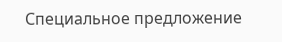Специальное предложение